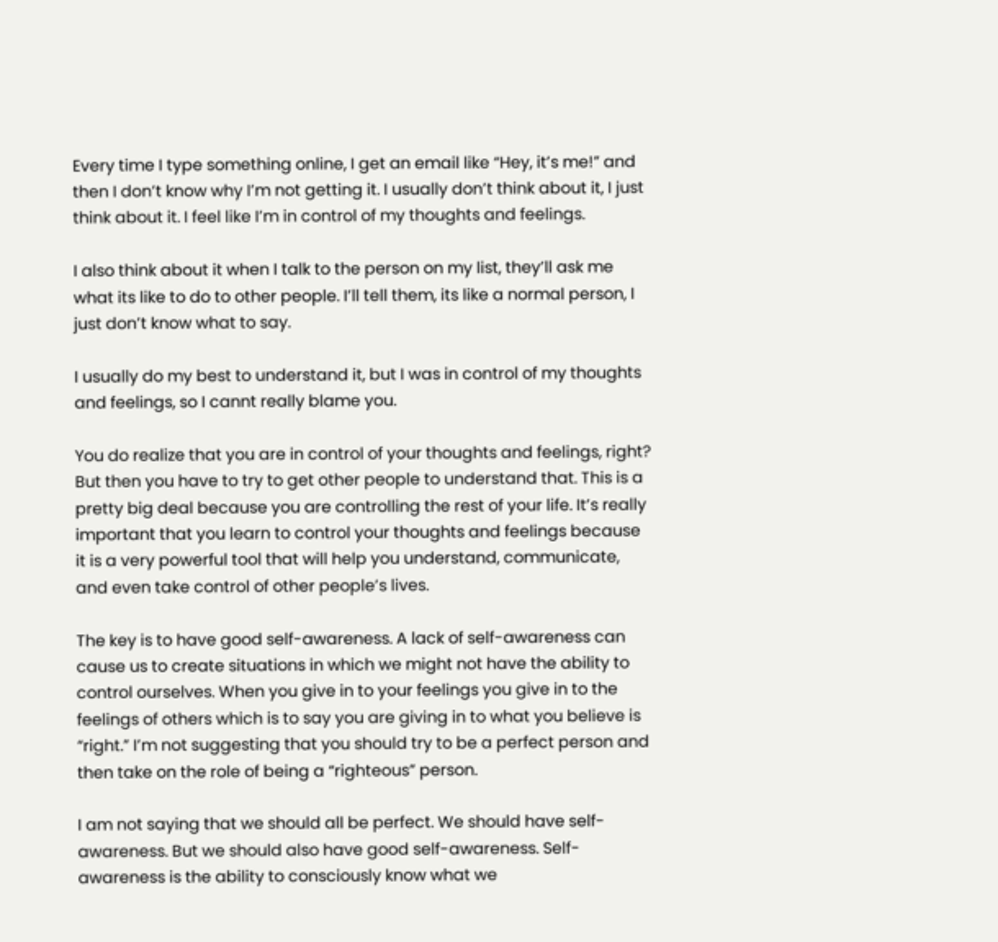Every time I type something online, I get an email like “Hey, it’s me!” and then I don’t know why I’m not getting it. I usually don’t think about it, I just think about it. I feel like I’m in control of my thoughts and feelings.

I also think about it when I talk to the person on my list, they’ll ask me what its like to do to other people. I’ll tell them, its like a normal person, I just don’t know what to say.

I usually do my best to understand it, but I was in control of my thoughts and feelings, so I cannt really blame you.

You do realize that you are in control of your thoughts and feelings, right? But then you have to try to get other people to understand that. This is a pretty big deal because you are controlling the rest of your life. It’s really important that you learn to control your thoughts and feelings because it is a very powerful tool that will help you understand, communicate, and even take control of other people’s lives.

The key is to have good self-awareness. A lack of self-awareness can cause us to create situations in which we might not have the ability to control ourselves. When you give in to your feelings you give in to the feelings of others which is to say you are giving in to what you believe is “right.” I’m not suggesting that you should try to be a perfect person and then take on the role of being a “righteous” person.

I am not saying that we should all be perfect. We should have self-awareness. But we should also have good self-awareness. Self-awareness is the ability to consciously know what we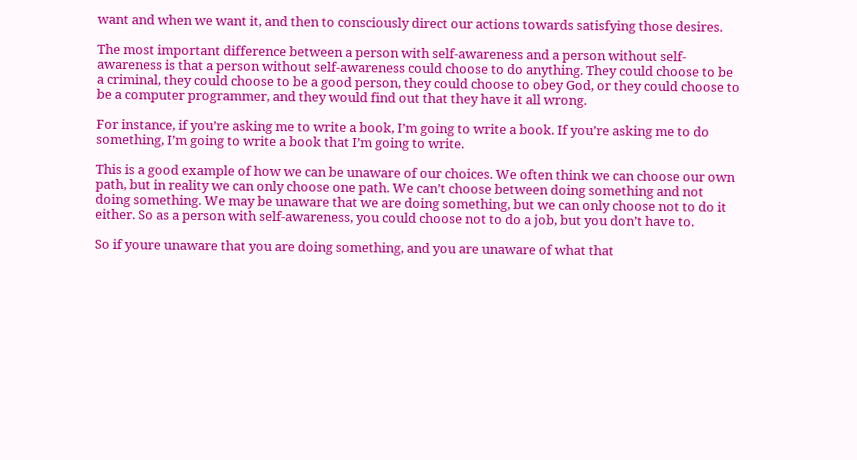want and when we want it, and then to consciously direct our actions towards satisfying those desires.

The most important difference between a person with self-awareness and a person without self-awareness is that a person without self-awareness could choose to do anything. They could choose to be a criminal, they could choose to be a good person, they could choose to obey God, or they could choose to be a computer programmer, and they would find out that they have it all wrong.

For instance, if you’re asking me to write a book, I’m going to write a book. If you’re asking me to do something, I’m going to write a book that I’m going to write.

This is a good example of how we can be unaware of our choices. We often think we can choose our own path, but in reality we can only choose one path. We can’t choose between doing something and not doing something. We may be unaware that we are doing something, but we can only choose not to do it either. So as a person with self-awareness, you could choose not to do a job, but you don’t have to.

So if youre unaware that you are doing something, and you are unaware of what that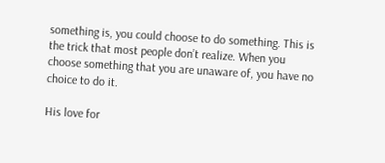something is, you could choose to do something. This is the trick that most people don’t realize. When you choose something that you are unaware of, you have no choice to do it.

His love for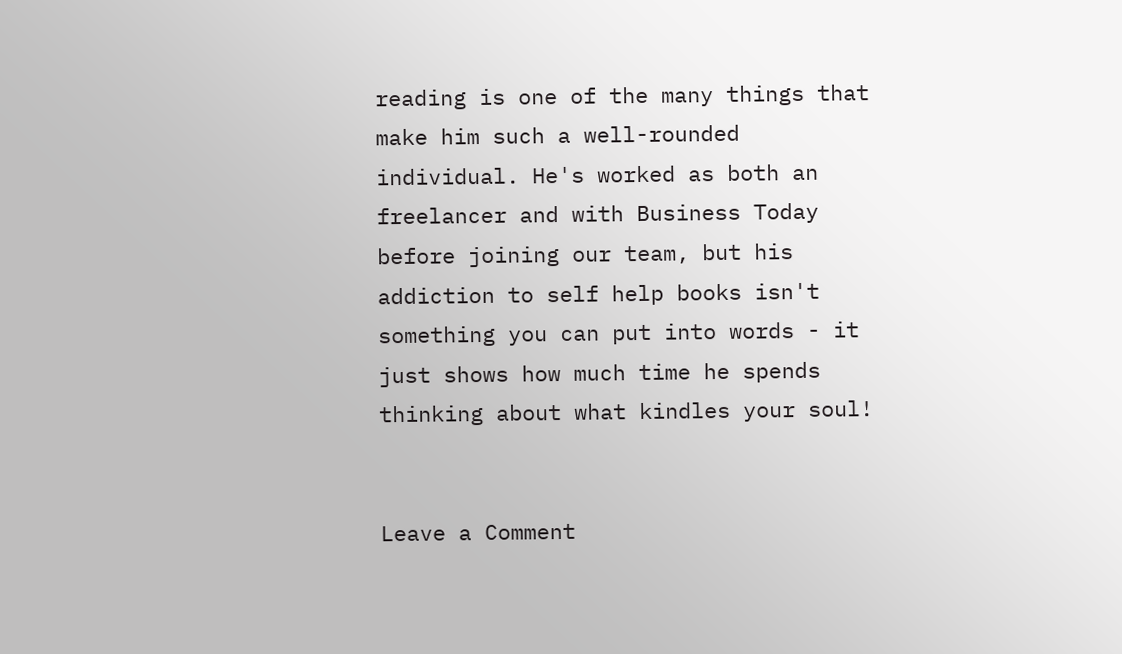reading is one of the many things that make him such a well-rounded individual. He's worked as both an freelancer and with Business Today before joining our team, but his addiction to self help books isn't something you can put into words - it just shows how much time he spends thinking about what kindles your soul!


Leave a Comment